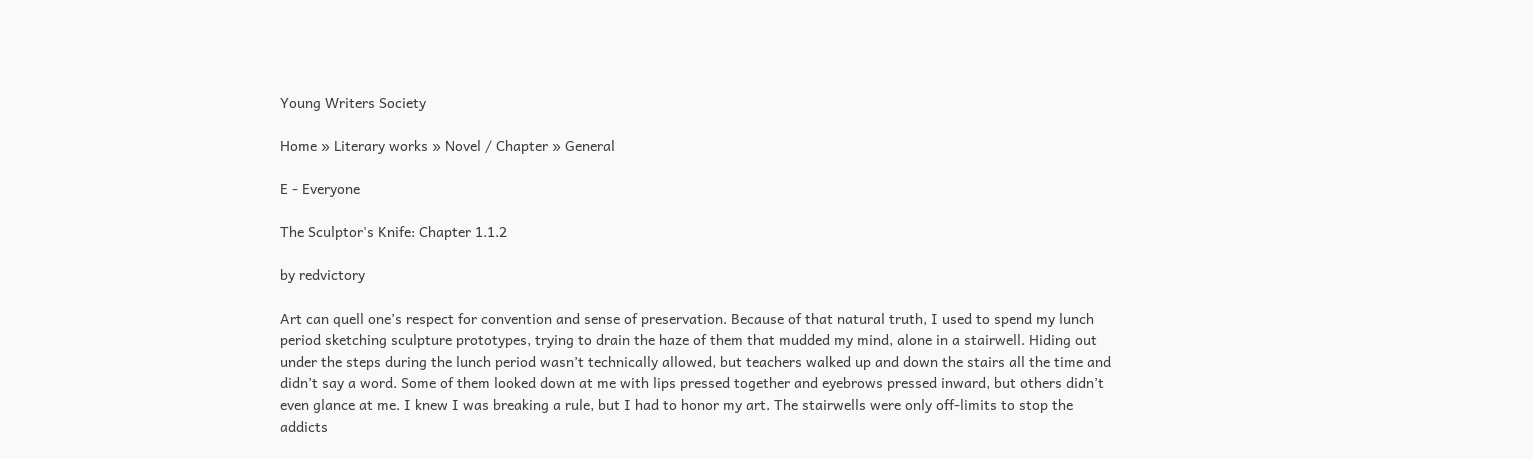Young Writers Society

Home » Literary works » Novel / Chapter » General

E - Everyone

The Sculptor's Knife: Chapter 1.1.2

by redvictory

Art can quell one’s respect for convention and sense of preservation. Because of that natural truth, I used to spend my lunch period sketching sculpture prototypes, trying to drain the haze of them that mudded my mind, alone in a stairwell. Hiding out under the steps during the lunch period wasn’t technically allowed, but teachers walked up and down the stairs all the time and didn’t say a word. Some of them looked down at me with lips pressed together and eyebrows pressed inward, but others didn’t even glance at me. I knew I was breaking a rule, but I had to honor my art. The stairwells were only off-limits to stop the addicts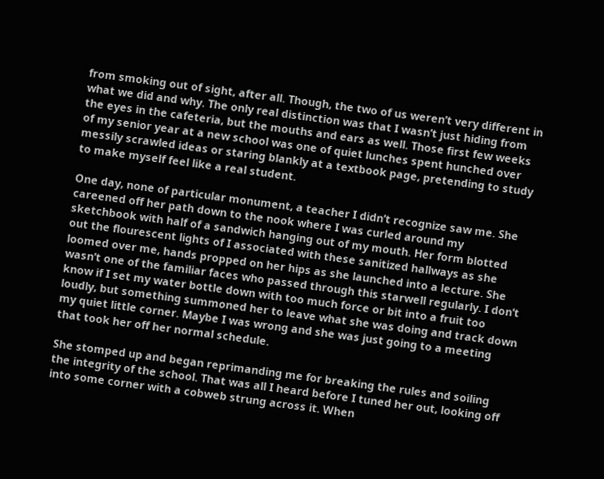from smoking out of sight, after all. Though, the two of us weren’t very different in what we did and why. The only real distinction was that I wasn’t just hiding from the eyes in the cafeteria, but the mouths and ears as well. Those first few weeks of my senior year at a new school was one of quiet lunches spent hunched over messily scrawled ideas or staring blankly at a textbook page, pretending to study to make myself feel like a real student.

One day, none of particular monument, a teacher I didn’t recognize saw me. She careened off her path down to the nook where I was curled around my sketchbook with half of a sandwich hanging out of my mouth. Her form blotted out the flourescent lights of I associated with these sanitized hallways as she loomed over me, hands propped on her hips as she launched into a lecture. She wasn’t one of the familiar faces who passed through this starwell regularly. I don’t know if I set my water bottle down with too much force or bit into a fruit too loudly, but something summoned her to leave what she was doing and track down my quiet little corner. Maybe I was wrong and she was just going to a meeting that took her off her normal schedule.

She stomped up and began reprimanding me for breaking the rules and soiling the integrity of the school. That was all I heard before I tuned her out, looking off into some corner with a cobweb strung across it. When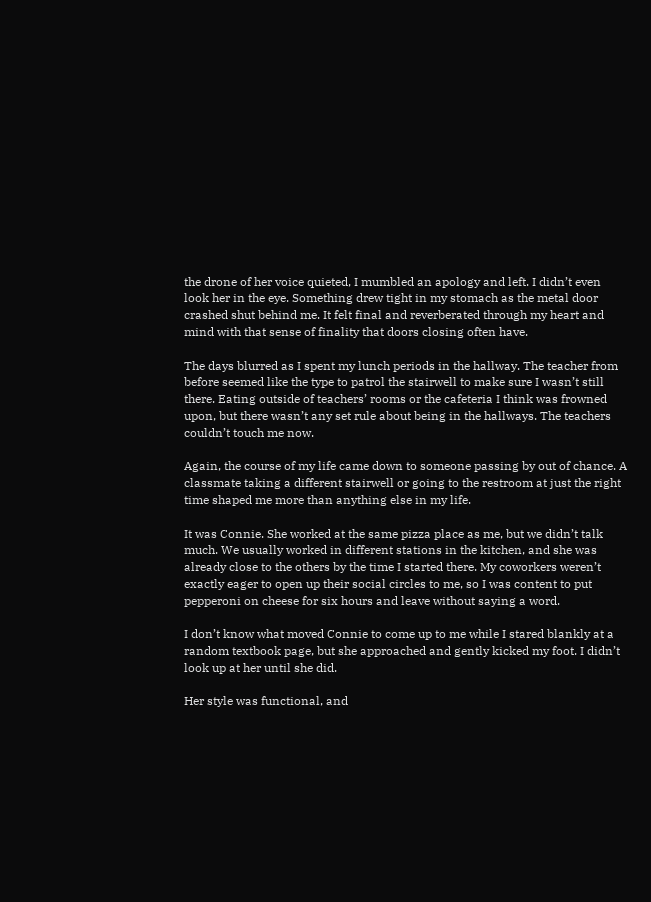the drone of her voice quieted, I mumbled an apology and left. I didn’t even look her in the eye. Something drew tight in my stomach as the metal door crashed shut behind me. It felt final and reverberated through my heart and mind with that sense of finality that doors closing often have.

The days blurred as I spent my lunch periods in the hallway. The teacher from before seemed like the type to patrol the stairwell to make sure I wasn’t still there. Eating outside of teachers’ rooms or the cafeteria I think was frowned upon, but there wasn’t any set rule about being in the hallways. The teachers couldn’t touch me now.

Again, the course of my life came down to someone passing by out of chance. A classmate taking a different stairwell or going to the restroom at just the right time shaped me more than anything else in my life.

It was Connie. She worked at the same pizza place as me, but we didn’t talk much. We usually worked in different stations in the kitchen, and she was already close to the others by the time I started there. My coworkers weren’t exactly eager to open up their social circles to me, so I was content to put pepperoni on cheese for six hours and leave without saying a word.

I don’t know what moved Connie to come up to me while I stared blankly at a random textbook page, but she approached and gently kicked my foot. I didn’t look up at her until she did.

Her style was functional, and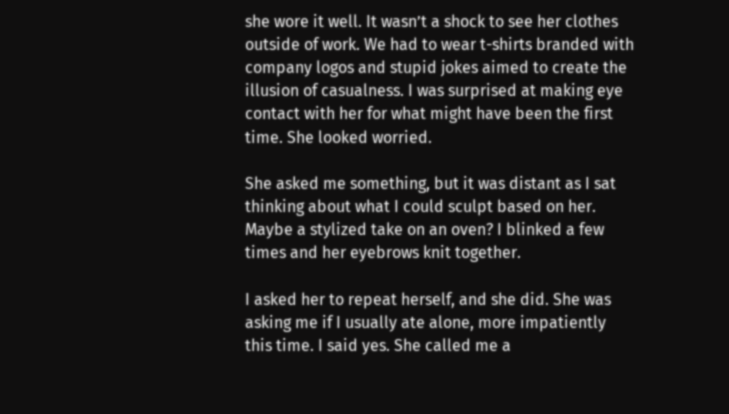she wore it well. It wasn’t a shock to see her clothes outside of work. We had to wear t-shirts branded with company logos and stupid jokes aimed to create the illusion of casualness. I was surprised at making eye contact with her for what might have been the first time. She looked worried.

She asked me something, but it was distant as I sat thinking about what I could sculpt based on her. Maybe a stylized take on an oven? I blinked a few times and her eyebrows knit together.

I asked her to repeat herself, and she did. She was asking me if I usually ate alone, more impatiently this time. I said yes. She called me a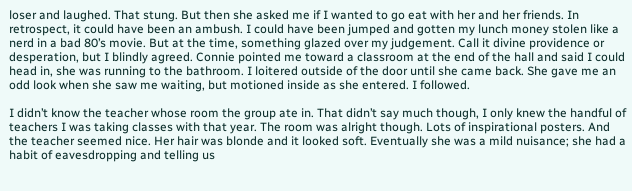loser and laughed. That stung. But then she asked me if I wanted to go eat with her and her friends. In retrospect, it could have been an ambush. I could have been jumped and gotten my lunch money stolen like a nerd in a bad 80’s movie. But at the time, something glazed over my judgement. Call it divine providence or desperation, but I blindly agreed. Connie pointed me toward a classroom at the end of the hall and said I could head in, she was running to the bathroom. I loitered outside of the door until she came back. She gave me an odd look when she saw me waiting, but motioned inside as she entered. I followed.

I didn’t know the teacher whose room the group ate in. That didn’t say much though, I only knew the handful of teachers I was taking classes with that year. The room was alright though. Lots of inspirational posters. And the teacher seemed nice. Her hair was blonde and it looked soft. Eventually she was a mild nuisance; she had a habit of eavesdropping and telling us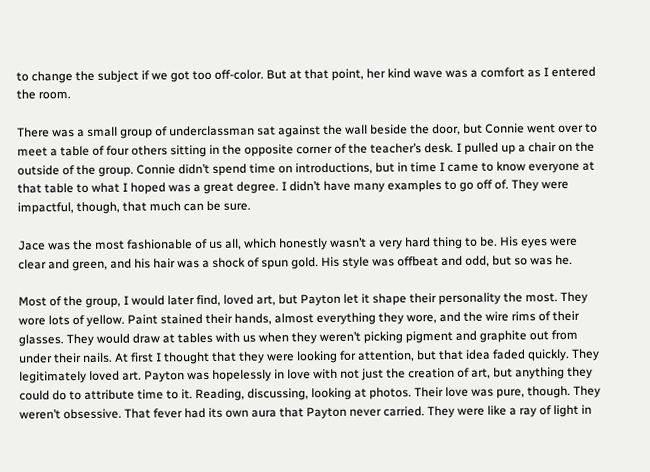to change the subject if we got too off-color. But at that point, her kind wave was a comfort as I entered the room.

There was a small group of underclassman sat against the wall beside the door, but Connie went over to meet a table of four others sitting in the opposite corner of the teacher’s desk. I pulled up a chair on the outside of the group. Connie didn’t spend time on introductions, but in time I came to know everyone at that table to what I hoped was a great degree. I didn’t have many examples to go off of. They were impactful, though, that much can be sure.

Jace was the most fashionable of us all, which honestly wasn’t a very hard thing to be. His eyes were clear and green, and his hair was a shock of spun gold. His style was offbeat and odd, but so was he.

Most of the group, I would later find, loved art, but Payton let it shape their personality the most. They wore lots of yellow. Paint stained their hands, almost everything they wore, and the wire rims of their glasses. They would draw at tables with us when they weren’t picking pigment and graphite out from under their nails. At first I thought that they were looking for attention, but that idea faded quickly. They legitimately loved art. Payton was hopelessly in love with not just the creation of art, but anything they could do to attribute time to it. Reading, discussing, looking at photos. Their love was pure, though. They weren’t obsessive. That fever had its own aura that Payton never carried. They were like a ray of light in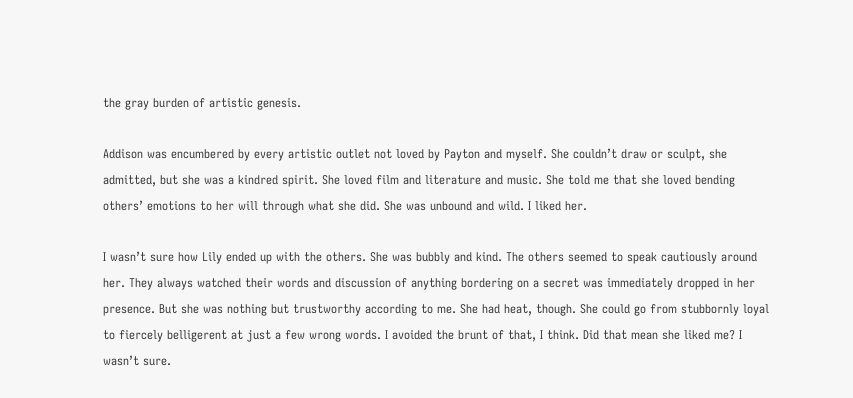the gray burden of artistic genesis.

Addison was encumbered by every artistic outlet not loved by Payton and myself. She couldn’t draw or sculpt, she admitted, but she was a kindred spirit. She loved film and literature and music. She told me that she loved bending others’ emotions to her will through what she did. She was unbound and wild. I liked her.

I wasn’t sure how Lily ended up with the others. She was bubbly and kind. The others seemed to speak cautiously around her. They always watched their words and discussion of anything bordering on a secret was immediately dropped in her presence. But she was nothing but trustworthy according to me. She had heat, though. She could go from stubbornly loyal to fiercely belligerent at just a few wrong words. I avoided the brunt of that, I think. Did that mean she liked me? I wasn’t sure.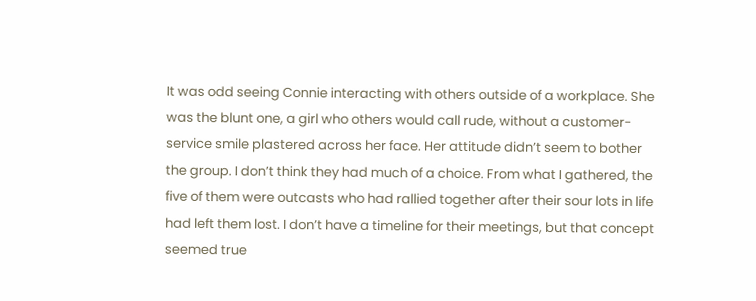It was odd seeing Connie interacting with others outside of a workplace. She was the blunt one, a girl who others would call rude, without a customer-service smile plastered across her face. Her attitude didn’t seem to bother the group. I don’t think they had much of a choice. From what I gathered, the five of them were outcasts who had rallied together after their sour lots in life had left them lost. I don’t have a timeline for their meetings, but that concept seemed true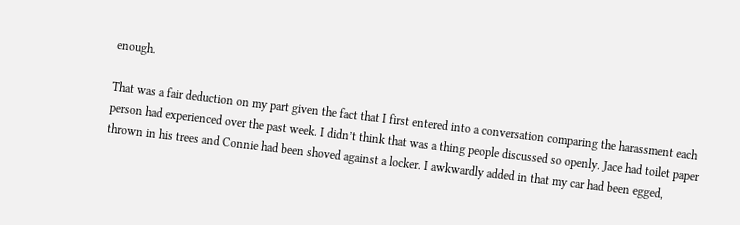enough.

That was a fair deduction on my part given the fact that I first entered into a conversation comparing the harassment each person had experienced over the past week. I didn’t think that was a thing people discussed so openly. Jace had toilet paper thrown in his trees and Connie had been shoved against a locker. I awkwardly added in that my car had been egged,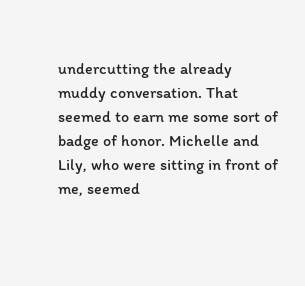undercutting the already muddy conversation. That seemed to earn me some sort of badge of honor. Michelle and Lily, who were sitting in front of me, seemed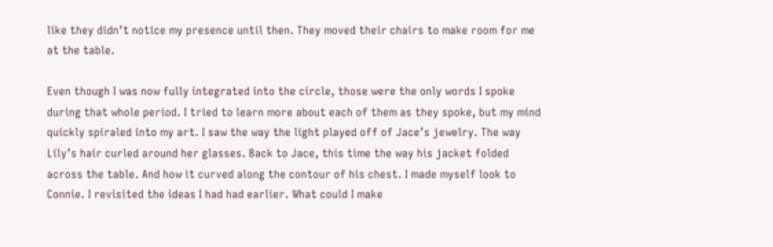like they didn’t notice my presence until then. They moved their chairs to make room for me at the table.

Even though I was now fully integrated into the circle, those were the only words I spoke during that whole period. I tried to learn more about each of them as they spoke, but my mind quickly spiraled into my art. I saw the way the light played off of Jace’s jewelry. The way Lily’s hair curled around her glasses. Back to Jace, this time the way his jacket folded across the table. And how it curved along the contour of his chest. I made myself look to Connie. I revisited the ideas I had had earlier. What could I make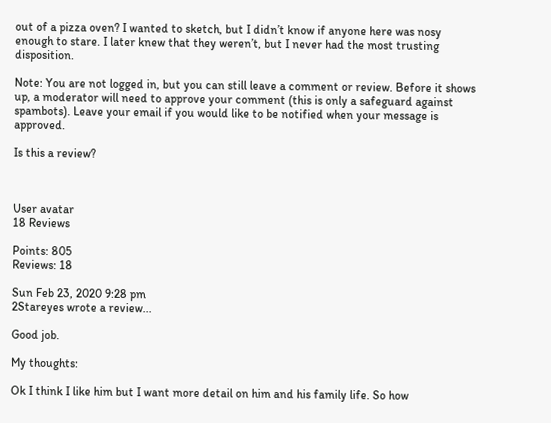out of a pizza oven? I wanted to sketch, but I didn’t know if anyone here was nosy enough to stare. I later knew that they weren’t, but I never had the most trusting disposition.

Note: You are not logged in, but you can still leave a comment or review. Before it shows up, a moderator will need to approve your comment (this is only a safeguard against spambots). Leave your email if you would like to be notified when your message is approved.

Is this a review?



User avatar
18 Reviews

Points: 805
Reviews: 18

Sun Feb 23, 2020 9:28 pm
2Stareyes wrote a review...

Good job.

My thoughts:

Ok I think I like him but I want more detail on him and his family life. So how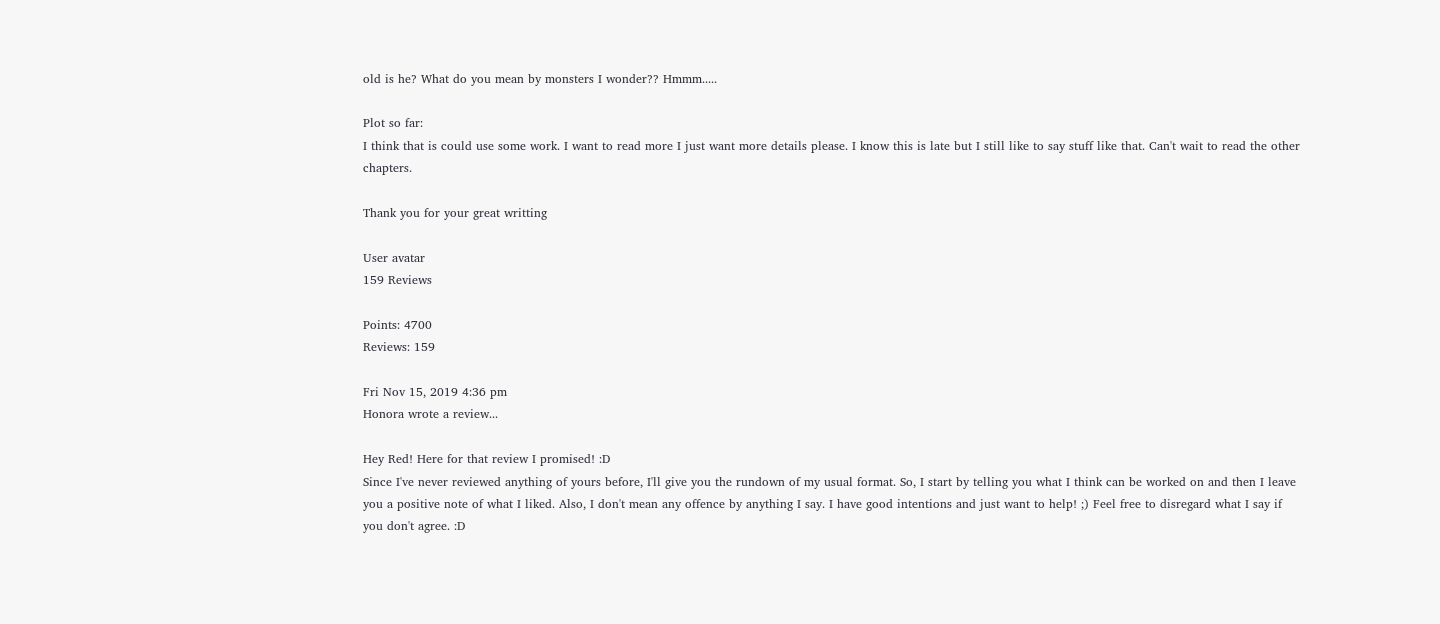old is he? What do you mean by monsters I wonder?? Hmmm.....

Plot so far:
I think that is could use some work. I want to read more I just want more details please. I know this is late but I still like to say stuff like that. Can't wait to read the other chapters.

Thank you for your great writting

User avatar
159 Reviews

Points: 4700
Reviews: 159

Fri Nov 15, 2019 4:36 pm
Honora wrote a review...

Hey Red! Here for that review I promised! :D
Since I've never reviewed anything of yours before, I'll give you the rundown of my usual format. So, I start by telling you what I think can be worked on and then I leave you a positive note of what I liked. Also, I don't mean any offence by anything I say. I have good intentions and just want to help! ;) Feel free to disregard what I say if you don't agree. :D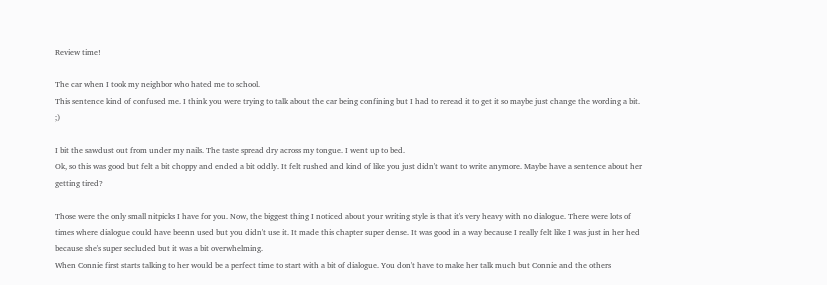Review time!

The car when I took my neighbor who hated me to school.
This sentence kind of confused me. I think you were trying to talk about the car being confining but I had to reread it to get it so maybe just change the wording a bit. ;)

I bit the sawdust out from under my nails. The taste spread dry across my tongue. I went up to bed.
Ok, so this was good but felt a bit choppy and ended a bit oddly. It felt rushed and kind of like you just didn't want to write anymore. Maybe have a sentence about her getting tired?

Those were the only small nitpicks I have for you. Now, the biggest thing I noticed about your writing style is that it's very heavy with no dialogue. There were lots of times where dialogue could have beenn used but you didn't use it. It made this chapter super dense. It was good in a way because I really felt like I was just in her hed because she's super secluded but it was a bit overwhelming.
When Connie first starts talking to her would be a perfect time to start with a bit of dialogue. You don't have to make her talk much but Connie and the others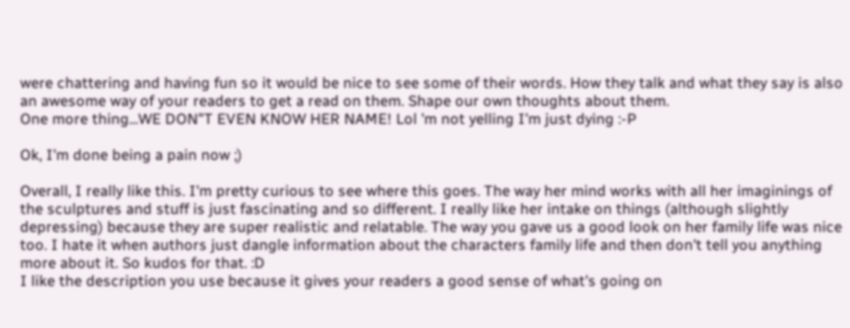were chattering and having fun so it would be nice to see some of their words. How they talk and what they say is also an awesome way of your readers to get a read on them. Shape our own thoughts about them.
One more thing...WE DON"T EVEN KNOW HER NAME! Lol 'm not yelling I'm just dying :-P

Ok, I'm done being a pain now ;)

Overall, I really like this. I'm pretty curious to see where this goes. The way her mind works with all her imaginings of the sculptures and stuff is just fascinating and so different. I really like her intake on things (although slightly depressing) because they are super realistic and relatable. The way you gave us a good look on her family life was nice too. I hate it when authors just dangle information about the characters family life and then don't tell you anything more about it. So kudos for that. :D
I like the description you use because it gives your readers a good sense of what's going on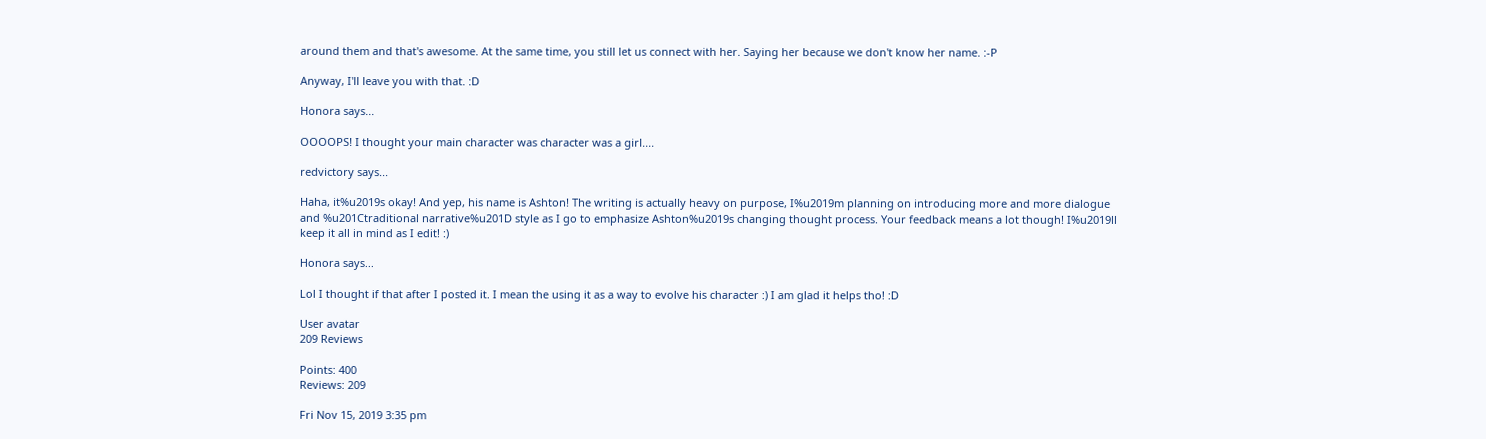around them and that's awesome. At the same time, you still let us connect with her. Saying her because we don't know her name. :-P

Anyway, I'll leave you with that. :D

Honora says...

OOOOPS! I thought your main character was character was a girl....

redvictory says...

Haha, it%u2019s okay! And yep, his name is Ashton! The writing is actually heavy on purpose, I%u2019m planning on introducing more and more dialogue and %u201Ctraditional narrative%u201D style as I go to emphasize Ashton%u2019s changing thought process. Your feedback means a lot though! I%u2019ll keep it all in mind as I edit! :)

Honora says...

Lol I thought if that after I posted it. I mean the using it as a way to evolve his character :) I am glad it helps tho! :D

User avatar
209 Reviews

Points: 400
Reviews: 209

Fri Nov 15, 2019 3:35 pm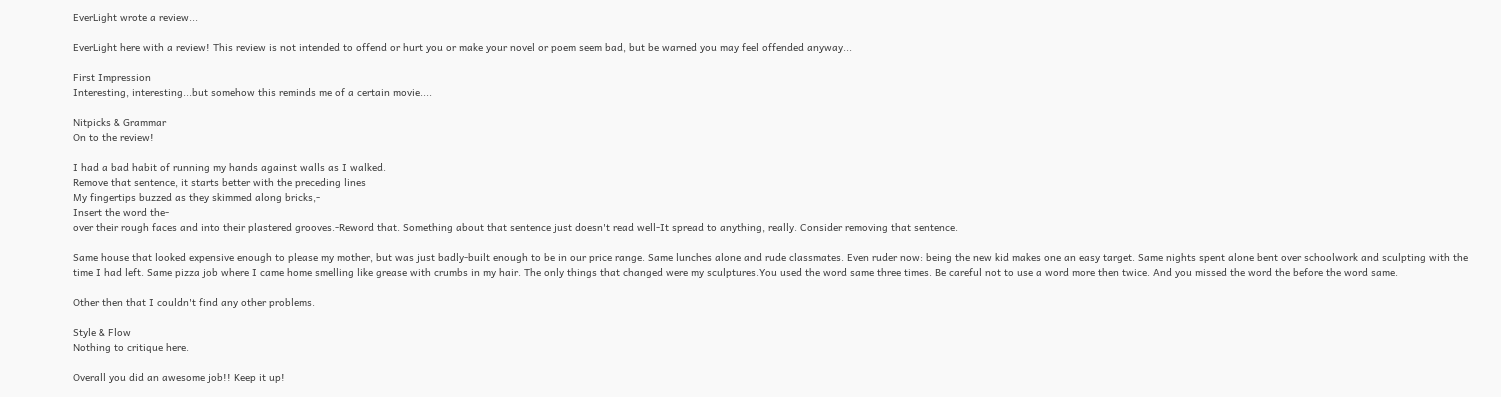EverLight wrote a review...

EverLight here with a review! This review is not intended to offend or hurt you or make your novel or poem seem bad, but be warned you may feel offended anyway...

First Impression
Interesting, interesting...but somehow this reminds me of a certain movie....

Nitpicks & Grammar
On to the review!

I had a bad habit of running my hands against walls as I walked.
Remove that sentence, it starts better with the preceding lines
My fingertips buzzed as they skimmed along bricks,-
Insert the word the-
over their rough faces and into their plastered grooves.-Reword that. Something about that sentence just doesn't read well-It spread to anything, really. Consider removing that sentence.

Same house that looked expensive enough to please my mother, but was just badly-built enough to be in our price range. Same lunches alone and rude classmates. Even ruder now: being the new kid makes one an easy target. Same nights spent alone bent over schoolwork and sculpting with the time I had left. Same pizza job where I came home smelling like grease with crumbs in my hair. The only things that changed were my sculptures.You used the word same three times. Be careful not to use a word more then twice. And you missed the word the before the word same.

Other then that I couldn't find any other problems.

Style & Flow
Nothing to critique here.

Overall you did an awesome job!! Keep it up!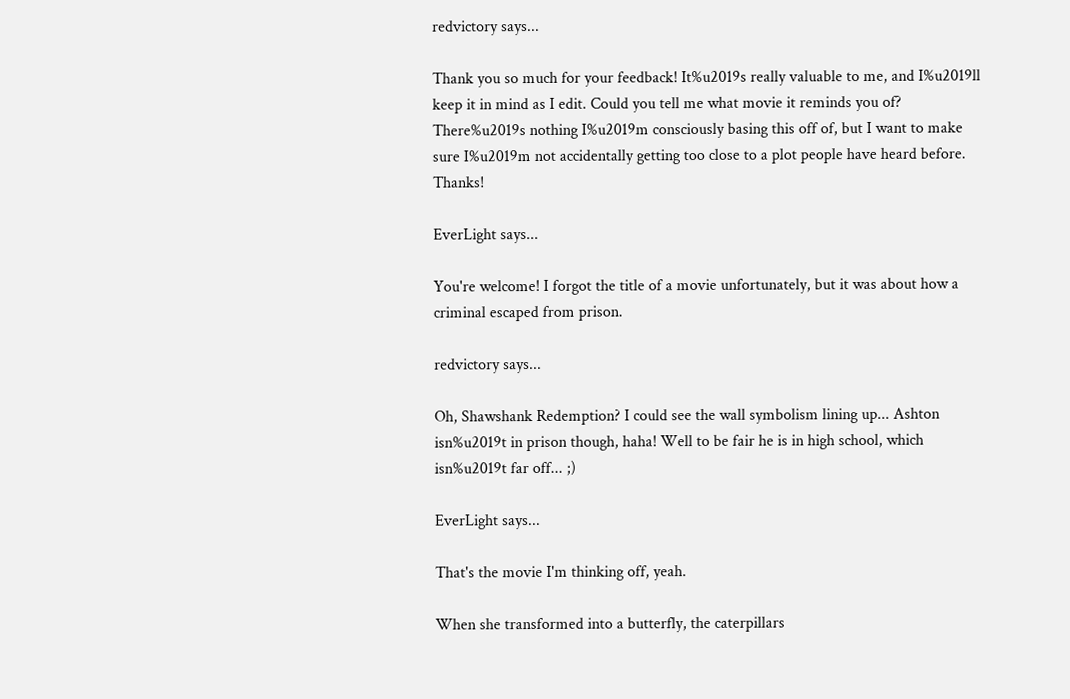redvictory says...

Thank you so much for your feedback! It%u2019s really valuable to me, and I%u2019ll keep it in mind as I edit. Could you tell me what movie it reminds you of? There%u2019s nothing I%u2019m consciously basing this off of, but I want to make sure I%u2019m not accidentally getting too close to a plot people have heard before. Thanks!

EverLight says...

You're welcome! I forgot the title of a movie unfortunately, but it was about how a criminal escaped from prison.

redvictory says...

Oh, Shawshank Redemption? I could see the wall symbolism lining up... Ashton isn%u2019t in prison though, haha! Well to be fair he is in high school, which isn%u2019t far off... ;)

EverLight says...

That's the movie I'm thinking off, yeah.

When she transformed into a butterfly, the caterpillars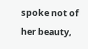spoke not of her beauty,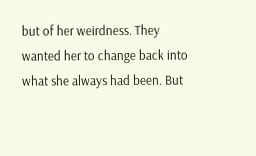but of her weirdness. They wanted her to change back into what she always had been. But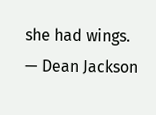she had wings.
— Dean Jackson